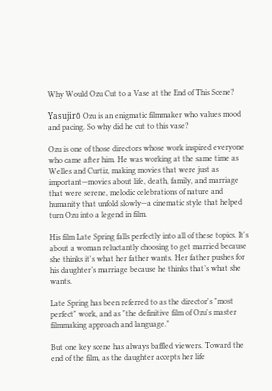Why Would Ozu Cut to a Vase at the End of This Scene?

Yasujirō Ozu is an enigmatic filmmaker who values mood and pacing. So why did he cut to this vase?

Ozu is one of those directors whose work inspired everyone who came after him. He was working at the same time as Welles and Curtiz, making movies that were just as important—movies about life, death, family, and marriage that were serene, melodic celebrations of nature and humanity that unfold slowly—a cinematic style that helped turn Ozu into a legend in film.

His film Late Spring falls perfectly into all of these topics. It's about a woman reluctantly choosing to get married because she thinks it's what her father wants. Her father pushes for his daughter’s marriage because he thinks that’s what she wants.

Late Spring has been referred to as the director's "most perfect" work, and as "the definitive film of Ozu's master filmmaking approach and language."

But one key scene has always baffled viewers. Toward the end of the film, as the daughter accepts her life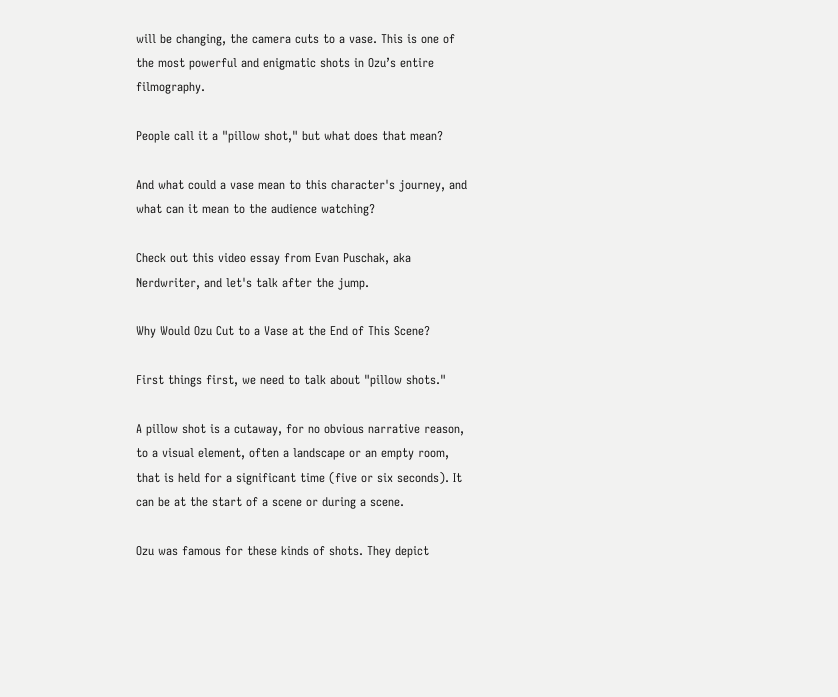will be changing, the camera cuts to a vase. This is one of the most powerful and enigmatic shots in Ozu’s entire filmography.

People call it a "pillow shot," but what does that mean?

And what could a vase mean to this character's journey, and what can it mean to the audience watching?

Check out this video essay from Evan Puschak, aka Nerdwriter, and let's talk after the jump.

Why Would Ozu Cut to a Vase at the End of This Scene?

First things first, we need to talk about "pillow shots."

A pillow shot is a cutaway, for no obvious narrative reason, to a visual element, often a landscape or an empty room, that is held for a significant time (five or six seconds). It can be at the start of a scene or during a scene.

Ozu was famous for these kinds of shots. They depict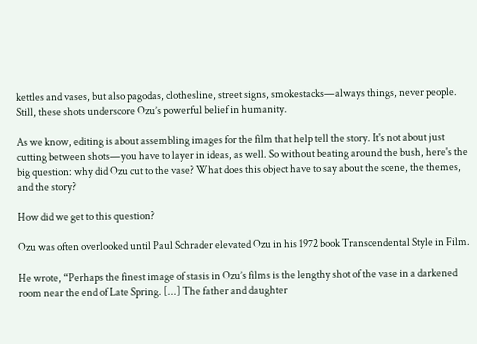kettles and vases, but also pagodas, clothesline, street signs, smokestacks—always things, never people. Still, these shots underscore Ozu’s powerful belief in humanity.

As we know, editing is about assembling images for the film that help tell the story. It's not about just cutting between shots—you have to layer in ideas, as well. So without beating around the bush, here's the big question: why did Ozu cut to the vase? What does this object have to say about the scene, the themes, and the story?

How did we get to this question?

Ozu was often overlooked until Paul Schrader elevated Ozu in his 1972 book Transcendental Style in Film.

He wrote, “Perhaps the finest image of stasis in Ozu’s films is the lengthy shot of the vase in a darkened room near the end of Late Spring. [...] The father and daughter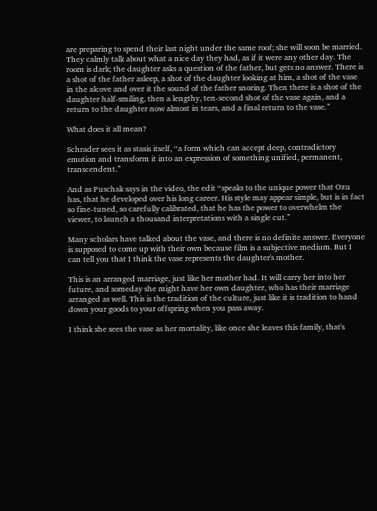are preparing to spend their last night under the same roof; she will soon be married. They calmly talk about what a nice day they had, as if it were any other day. The room is dark; the daughter asks a question of the father, but gets no answer. There is a shot of the father asleep, a shot of the daughter looking at him, a shot of the vase in the alcove and over it the sound of the father snoring. Then there is a shot of the daughter half-smiling, then a lengthy, ten-second shot of the vase again, and a return to the daughter now almost in tears, and a final return to the vase.”

What does it all mean?

Schrader sees it as stasis itself, “a form which can accept deep, contradictory emotion and transform it into an expression of something unified, permanent, transcendent.”

And as Puschak says in the video, the edit “speaks to the unique power that Ozu has, that he developed over his long career. His style may appear simple, but is in fact so fine-tuned, so carefully calibrated, that he has the power to overwhelm the viewer, to launch a thousand interpretations with a single cut.”

Many scholars have talked about the vase, and there is no definite answer. Everyone is supposed to come up with their own because film is a subjective medium. But I can tell you that I think the vase represents the daughter's mother.

This is an arranged marriage, just like her mother had. It will carry her into her future, and someday she might have her own daughter, who has their marriage arranged as well. This is the tradition of the culture, just like it is tradition to hand down your goods to your offspring when you pass away.

I think she sees the vase as her mortality, like once she leaves this family, that's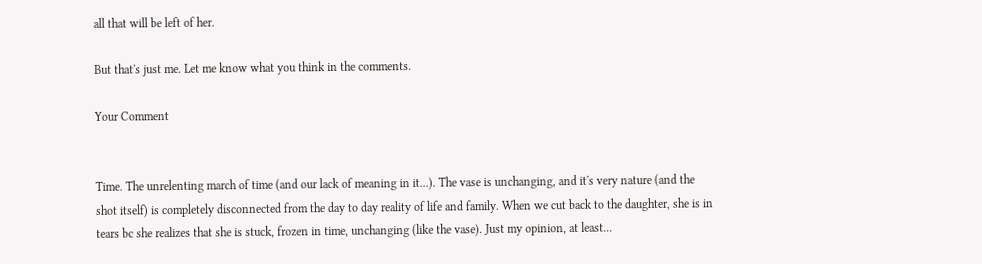all that will be left of her.

But that's just me. Let me know what you think in the comments.

Your Comment


Time. The unrelenting march of time (and our lack of meaning in it...). The vase is unchanging, and it's very nature (and the shot itself) is completely disconnected from the day to day reality of life and family. When we cut back to the daughter, she is in tears bc she realizes that she is stuck, frozen in time, unchanging (like the vase). Just my opinion, at least...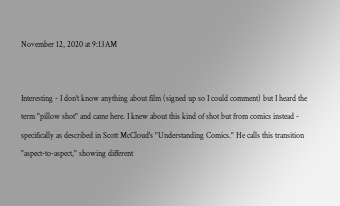November 12, 2020 at 9:13AM


Interesting - I don't know anything about film (signed up so I could comment) but I heard the term "pillow shot" and came here. I knew about this kind of shot but from comics instead - specifically as described in Scott McCloud's "Understanding Comics." He calls this transition "aspect-to-aspect," showing different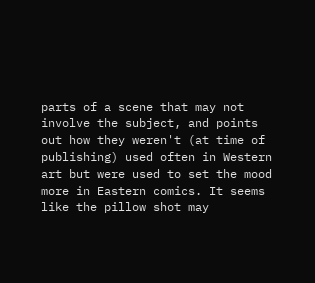parts of a scene that may not involve the subject, and points out how they weren't (at time of publishing) used often in Western art but were used to set the mood more in Eastern comics. It seems like the pillow shot may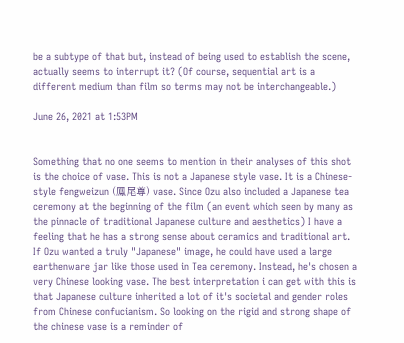be a subtype of that but, instead of being used to establish the scene, actually seems to interrupt it? (Of course, sequential art is a different medium than film so terms may not be interchangeable.)

June 26, 2021 at 1:53PM


Something that no one seems to mention in their analyses of this shot is the choice of vase. This is not a Japanese style vase. It is a Chinese-style fengweizun (鳳尾尊) vase. Since Ozu also included a Japanese tea ceremony at the beginning of the film (an event which seen by many as the pinnacle of traditional Japanese culture and aesthetics) I have a feeling that he has a strong sense about ceramics and traditional art. If Ozu wanted a truly "Japanese" image, he could have used a large earthenware jar like those used in Tea ceremony. Instead, he's chosen a very Chinese looking vase. The best interpretation i can get with this is that Japanese culture inherited a lot of it's societal and gender roles from Chinese confucianism. So looking on the rigid and strong shape of the chinese vase is a reminder of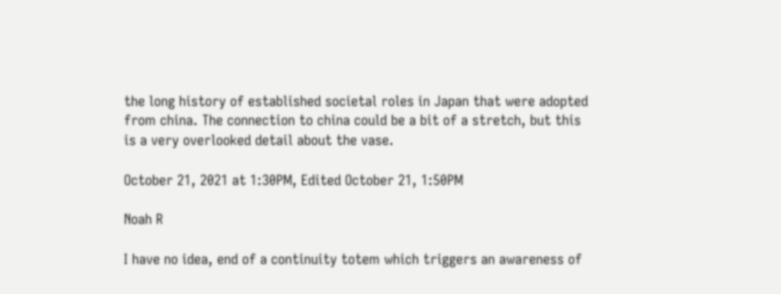the long history of established societal roles in Japan that were adopted from china. The connection to china could be a bit of a stretch, but this is a very overlooked detail about the vase.

October 21, 2021 at 1:30PM, Edited October 21, 1:50PM

Noah R

I have no idea, end of a continuity totem which triggers an awareness of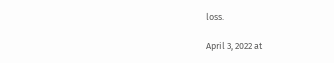loss.

April 3, 2022 at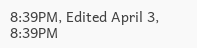8:39PM, Edited April 3, 8:39PM